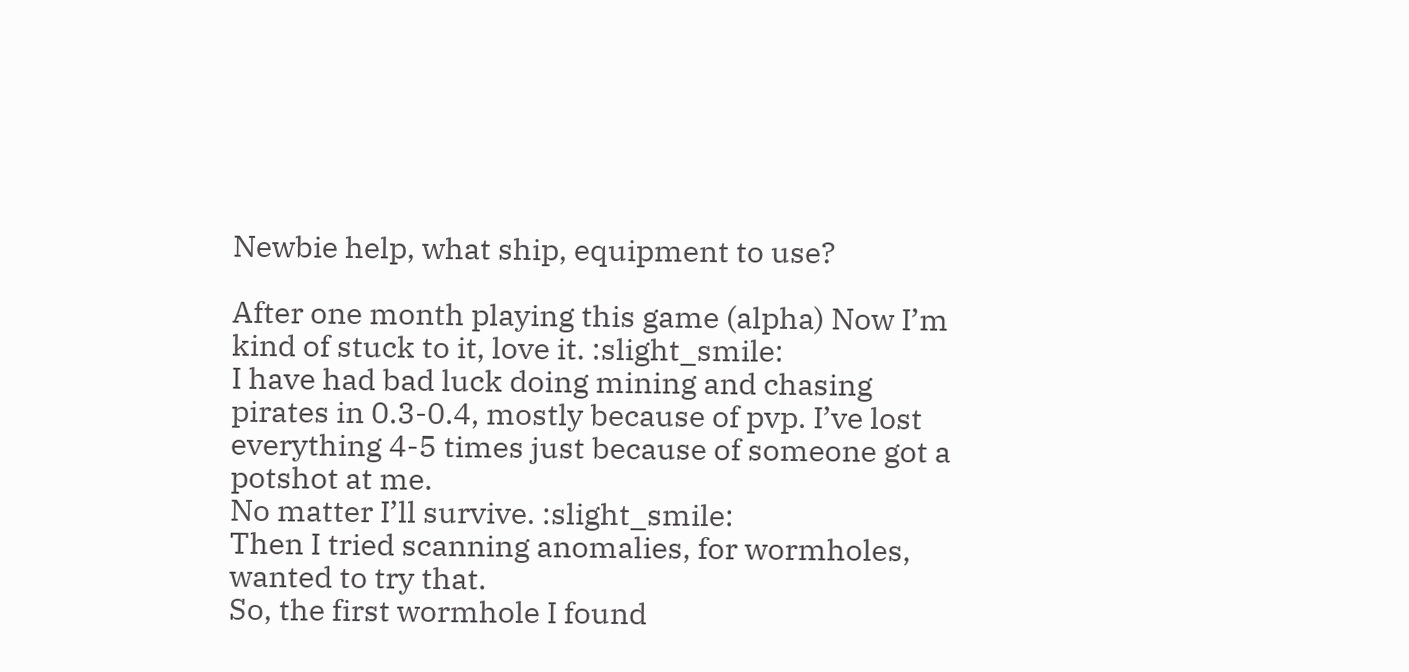Newbie help, what ship, equipment to use?

After one month playing this game (alpha) Now I’m kind of stuck to it, love it. :slight_smile:
I have had bad luck doing mining and chasing pirates in 0.3-0.4, mostly because of pvp. I’ve lost everything 4-5 times just because of someone got a potshot at me.
No matter I’ll survive. :slight_smile:
Then I tried scanning anomalies, for wormholes, wanted to try that.
So, the first wormhole I found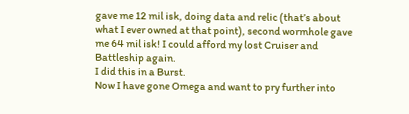gave me 12 mil isk, doing data and relic (that’s about what I ever owned at that point), second wormhole gave me 64 mil isk! I could afford my lost Cruiser and Battleship again.
I did this in a Burst.
Now I have gone Omega and want to pry further into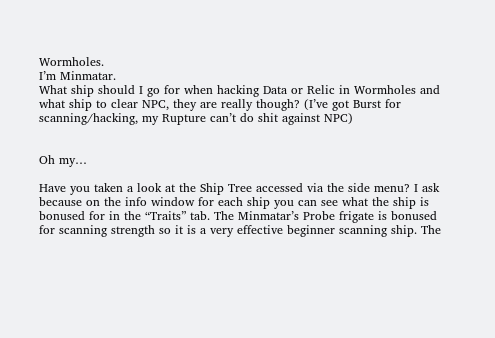Wormholes.
I’m Minmatar.
What ship should I go for when hacking Data or Relic in Wormholes and what ship to clear NPC, they are really though? (I’ve got Burst for scanning/hacking, my Rupture can’t do shit against NPC)


Oh my…

Have you taken a look at the Ship Tree accessed via the side menu? I ask because on the info window for each ship you can see what the ship is bonused for in the “Traits” tab. The Minmatar’s Probe frigate is bonused for scanning strength so it is a very effective beginner scanning ship. The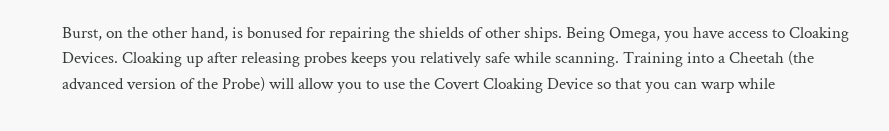Burst, on the other hand, is bonused for repairing the shields of other ships. Being Omega, you have access to Cloaking Devices. Cloaking up after releasing probes keeps you relatively safe while scanning. Training into a Cheetah (the advanced version of the Probe) will allow you to use the Covert Cloaking Device so that you can warp while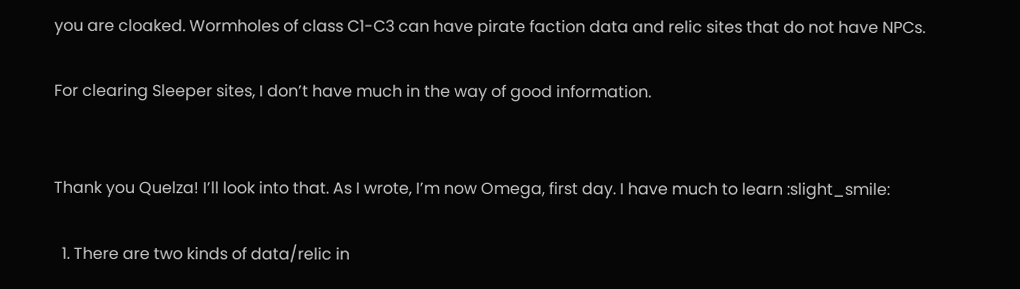you are cloaked. Wormholes of class C1-C3 can have pirate faction data and relic sites that do not have NPCs.

For clearing Sleeper sites, I don’t have much in the way of good information.


Thank you Quelza! I’ll look into that. As I wrote, I’m now Omega, first day. I have much to learn :slight_smile:

  1. There are two kinds of data/relic in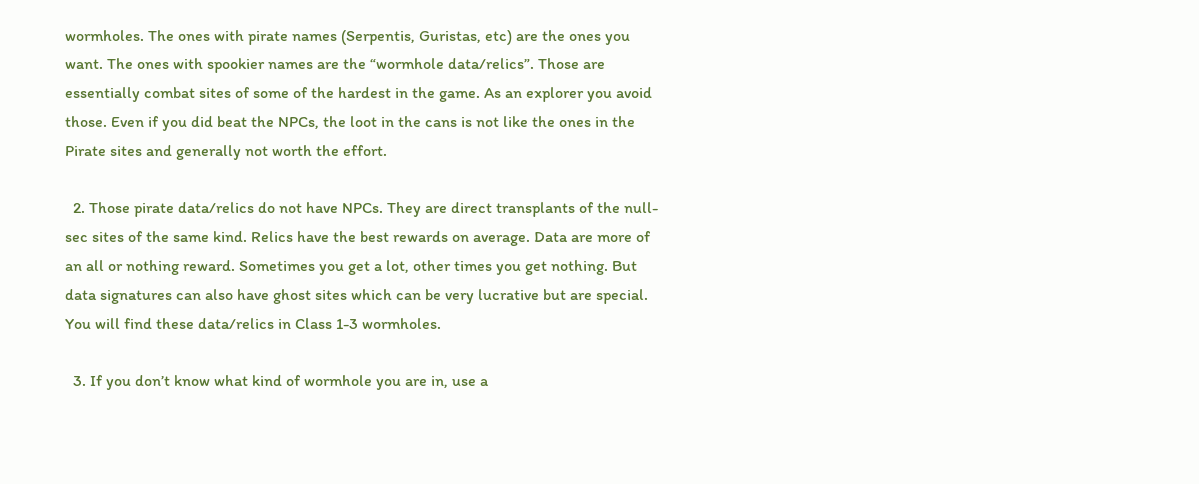wormholes. The ones with pirate names (Serpentis, Guristas, etc) are the ones you want. The ones with spookier names are the “wormhole data/relics”. Those are essentially combat sites of some of the hardest in the game. As an explorer you avoid those. Even if you did beat the NPCs, the loot in the cans is not like the ones in the Pirate sites and generally not worth the effort.

  2. Those pirate data/relics do not have NPCs. They are direct transplants of the null-sec sites of the same kind. Relics have the best rewards on average. Data are more of an all or nothing reward. Sometimes you get a lot, other times you get nothing. But data signatures can also have ghost sites which can be very lucrative but are special. You will find these data/relics in Class 1-3 wormholes.

  3. If you don’t know what kind of wormhole you are in, use a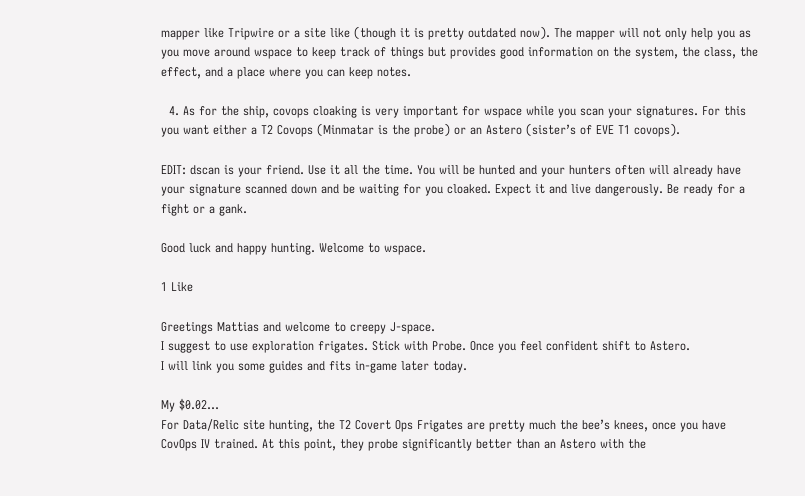mapper like Tripwire or a site like (though it is pretty outdated now). The mapper will not only help you as you move around wspace to keep track of things but provides good information on the system, the class, the effect, and a place where you can keep notes.

  4. As for the ship, covops cloaking is very important for wspace while you scan your signatures. For this you want either a T2 Covops (Minmatar is the probe) or an Astero (sister’s of EVE T1 covops).

EDIT: dscan is your friend. Use it all the time. You will be hunted and your hunters often will already have your signature scanned down and be waiting for you cloaked. Expect it and live dangerously. Be ready for a fight or a gank.

Good luck and happy hunting. Welcome to wspace.

1 Like

Greetings Mattias and welcome to creepy J-space.
I suggest to use exploration frigates. Stick with Probe. Once you feel confident shift to Astero.
I will link you some guides and fits in-game later today.

My $0.02…
For Data/Relic site hunting, the T2 Covert Ops Frigates are pretty much the bee’s knees, once you have CovOps IV trained. At this point, they probe significantly better than an Astero with the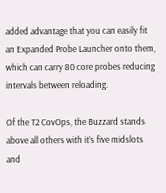added advantage that you can easily fit an Expanded Probe Launcher onto them, which can carry 80 core probes reducing intervals between reloading.

Of the T2 CovOps, the Buzzard stands above all others with it’s five midslots and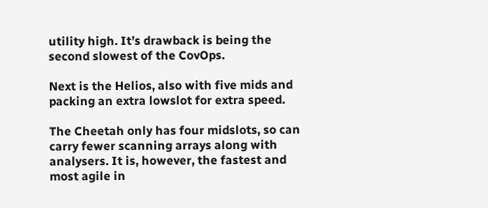utility high. It’s drawback is being the second slowest of the CovOps.

Next is the Helios, also with five mids and packing an extra lowslot for extra speed.

The Cheetah only has four midslots, so can carry fewer scanning arrays along with analysers. It is, however, the fastest and most agile in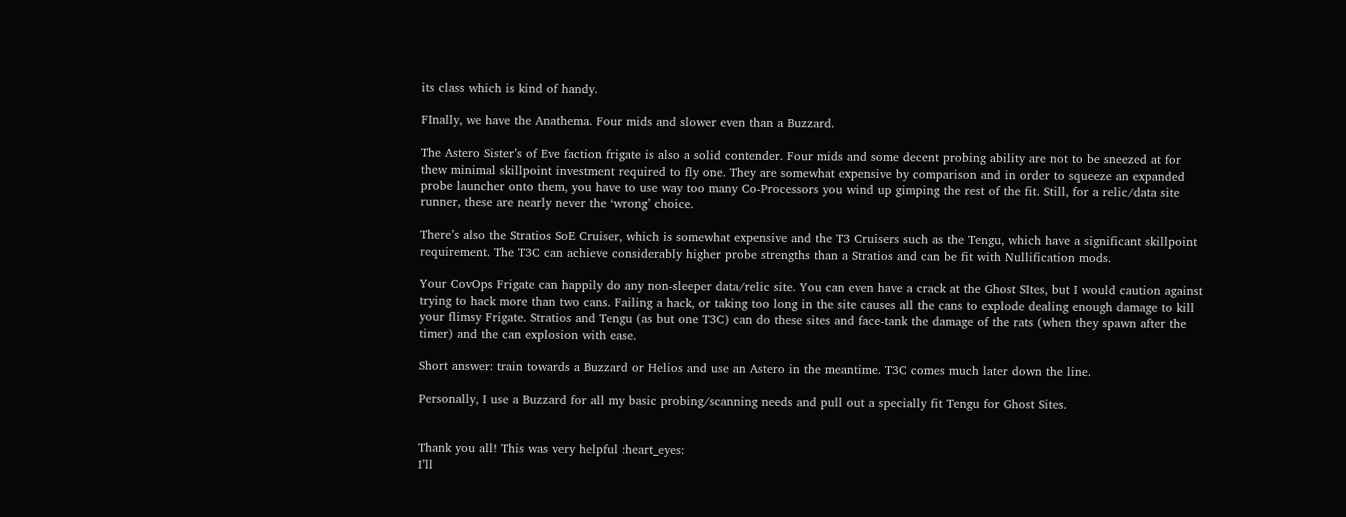its class which is kind of handy.

FInally, we have the Anathema. Four mids and slower even than a Buzzard.

The Astero Sister’s of Eve faction frigate is also a solid contender. Four mids and some decent probing ability are not to be sneezed at for thew minimal skillpoint investment required to fly one. They are somewhat expensive by comparison and in order to squeeze an expanded probe launcher onto them, you have to use way too many Co-Processors you wind up gimping the rest of the fit. Still, for a relic/data site runner, these are nearly never the ‘wrong’ choice.

There’s also the Stratios SoE Cruiser, which is somewhat expensive and the T3 Cruisers such as the Tengu, which have a significant skillpoint requirement. The T3C can achieve considerably higher probe strengths than a Stratios and can be fit with Nullification mods.

Your CovOps Frigate can happily do any non-sleeper data/relic site. You can even have a crack at the Ghost SItes, but I would caution against trying to hack more than two cans. Failing a hack, or taking too long in the site causes all the cans to explode dealing enough damage to kill your flimsy Frigate. Stratios and Tengu (as but one T3C) can do these sites and face-tank the damage of the rats (when they spawn after the timer) and the can explosion with ease.

Short answer: train towards a Buzzard or Helios and use an Astero in the meantime. T3C comes much later down the line.

Personally, I use a Buzzard for all my basic probing/scanning needs and pull out a specially fit Tengu for Ghost Sites.


Thank you all! This was very helpful :heart_eyes:
I’ll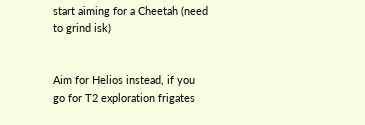start aiming for a Cheetah (need to grind isk)


Aim for Helios instead, if you go for T2 exploration frigates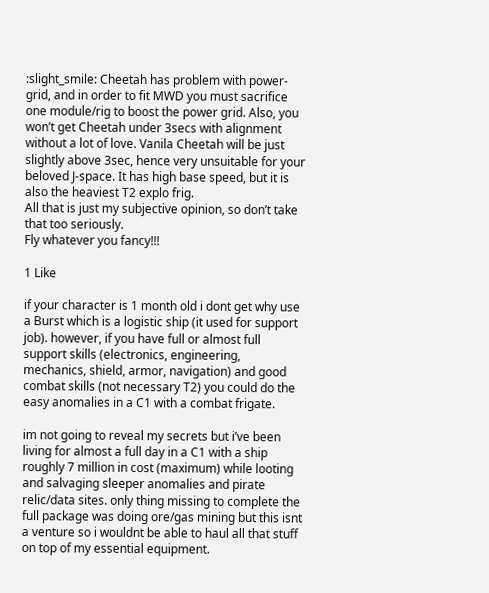:slight_smile: Cheetah has problem with power-grid, and in order to fit MWD you must sacrifice one module/rig to boost the power grid. Also, you won’t get Cheetah under 3secs with alignment without a lot of love. Vanila Cheetah will be just slightly above 3sec, hence very unsuitable for your beloved J-space. It has high base speed, but it is also the heaviest T2 explo frig.
All that is just my subjective opinion, so don’t take that too seriously.
Fly whatever you fancy!!!

1 Like

if your character is 1 month old i dont get why use a Burst which is a logistic ship (it used for support job). however, if you have full or almost full support skills (electronics, engineering, mechanics, shield, armor, navigation) and good combat skills (not necessary T2) you could do the easy anomalies in a C1 with a combat frigate.

im not going to reveal my secrets but i’ve been living for almost a full day in a C1 with a ship roughly 7 million in cost (maximum) while looting and salvaging sleeper anomalies and pirate relic/data sites. only thing missing to complete the full package was doing ore/gas mining but this isnt a venture so i wouldnt be able to haul all that stuff on top of my essential equipment.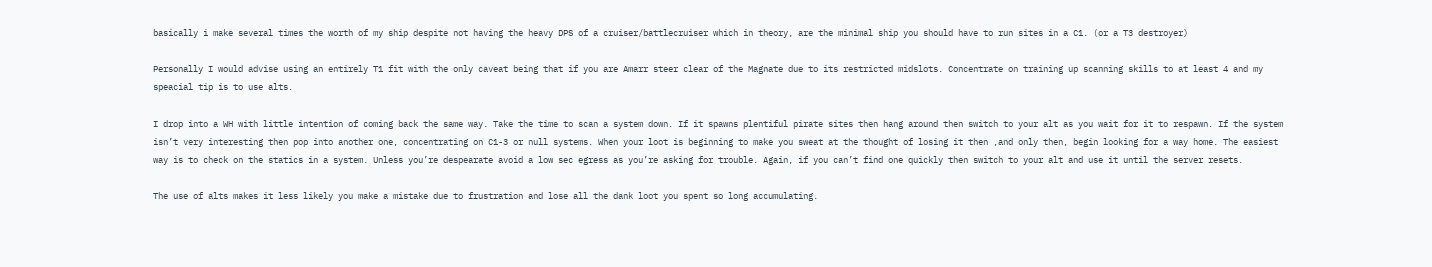basically i make several times the worth of my ship despite not having the heavy DPS of a cruiser/battlecruiser which in theory, are the minimal ship you should have to run sites in a C1. (or a T3 destroyer)

Personally I would advise using an entirely T1 fit with the only caveat being that if you are Amarr steer clear of the Magnate due to its restricted midslots. Concentrate on training up scanning skills to at least 4 and my speacial tip is to use alts.

I drop into a WH with little intention of coming back the same way. Take the time to scan a system down. If it spawns plentiful pirate sites then hang around then switch to your alt as you wait for it to respawn. If the system isn’t very interesting then pop into another one, concentrating on C1-3 or null systems. When your loot is beginning to make you sweat at the thought of losing it then ,and only then, begin looking for a way home. The easiest way is to check on the statics in a system. Unless you’re despearate avoid a low sec egress as you’re asking for trouble. Again, if you can’t find one quickly then switch to your alt and use it until the server resets.

The use of alts makes it less likely you make a mistake due to frustration and lose all the dank loot you spent so long accumulating.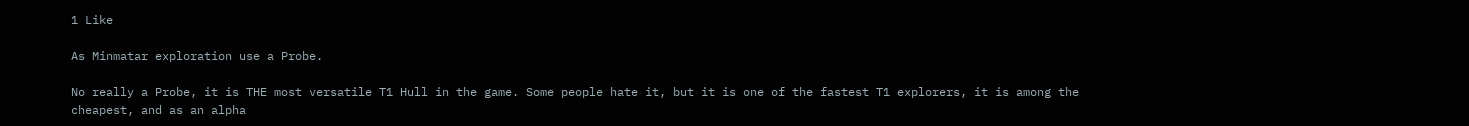1 Like

As Minmatar exploration use a Probe.

No really a Probe, it is THE most versatile T1 Hull in the game. Some people hate it, but it is one of the fastest T1 explorers, it is among the cheapest, and as an alpha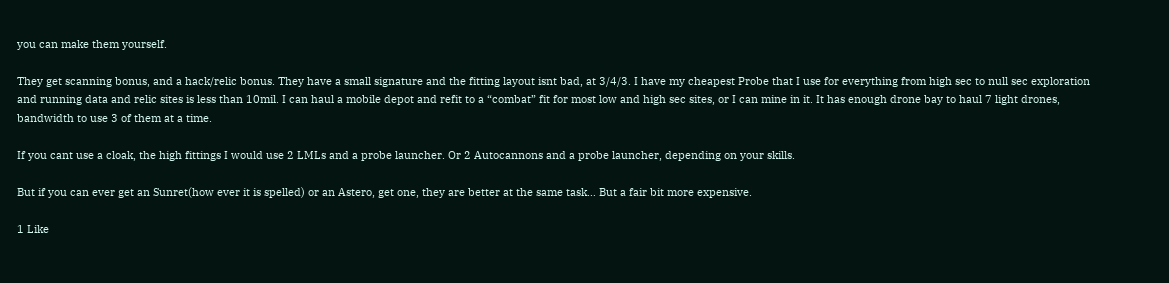you can make them yourself.

They get scanning bonus, and a hack/relic bonus. They have a small signature and the fitting layout isnt bad, at 3/4/3. I have my cheapest Probe that I use for everything from high sec to null sec exploration and running data and relic sites is less than 10mil. I can haul a mobile depot and refit to a “combat” fit for most low and high sec sites, or I can mine in it. It has enough drone bay to haul 7 light drones, bandwidth to use 3 of them at a time.

If you cant use a cloak, the high fittings I would use 2 LMLs and a probe launcher. Or 2 Autocannons and a probe launcher, depending on your skills.

But if you can ever get an Sunret(how ever it is spelled) or an Astero, get one, they are better at the same task… But a fair bit more expensive.

1 Like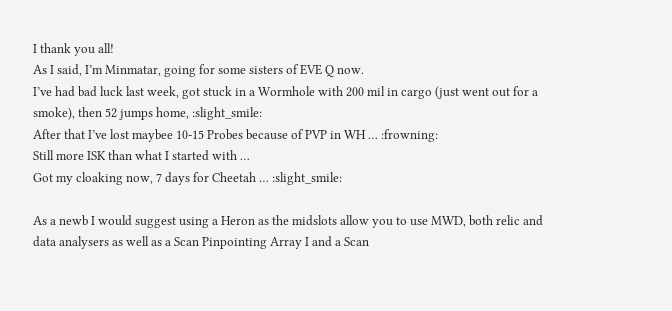I thank you all!
As I said, I’m Minmatar, going for some sisters of EVE Q now.
I’ve had bad luck last week, got stuck in a Wormhole with 200 mil in cargo (just went out for a smoke), then 52 jumps home, :slight_smile:
After that I’ve lost maybee 10-15 Probes because of PVP in WH … :frowning:
Still more ISK than what I started with …
Got my cloaking now, 7 days for Cheetah … :slight_smile:

As a newb I would suggest using a Heron as the midslots allow you to use MWD, both relic and data analysers as well as a Scan Pinpointing Array I and a Scan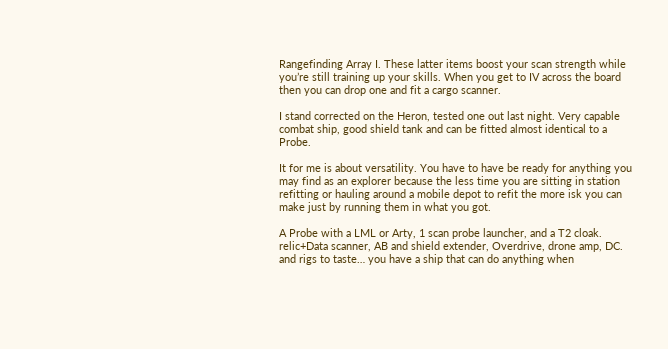Rangefinding Array I. These latter items boost your scan strength while you’re still training up your skills. When you get to IV across the board then you can drop one and fit a cargo scanner.

I stand corrected on the Heron, tested one out last night. Very capable combat ship, good shield tank and can be fitted almost identical to a Probe.

It for me is about versatility. You have to have be ready for anything you may find as an explorer because the less time you are sitting in station refitting or hauling around a mobile depot to refit the more isk you can make just by running them in what you got.

A Probe with a LML or Arty, 1 scan probe launcher, and a T2 cloak. relic+Data scanner, AB and shield extender, Overdrive, drone amp, DC. and rigs to taste… you have a ship that can do anything when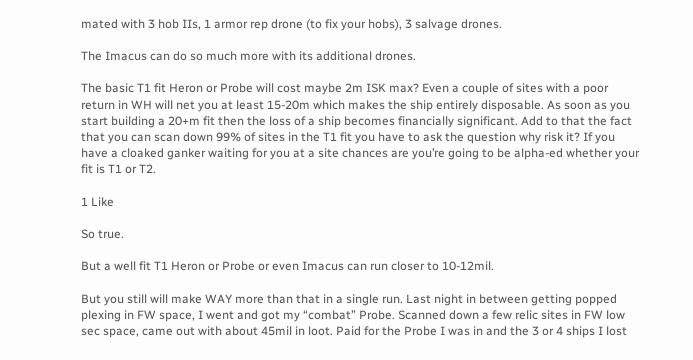mated with 3 hob IIs, 1 armor rep drone (to fix your hobs), 3 salvage drones.

The Imacus can do so much more with its additional drones.

The basic T1 fit Heron or Probe will cost maybe 2m ISK max? Even a couple of sites with a poor return in WH will net you at least 15-20m which makes the ship entirely disposable. As soon as you start building a 20+m fit then the loss of a ship becomes financially significant. Add to that the fact that you can scan down 99% of sites in the T1 fit you have to ask the question why risk it? If you have a cloaked ganker waiting for you at a site chances are you’re going to be alpha-ed whether your fit is T1 or T2.

1 Like

So true.

But a well fit T1 Heron or Probe or even Imacus can run closer to 10-12mil.

But you still will make WAY more than that in a single run. Last night in between getting popped plexing in FW space, I went and got my “combat” Probe. Scanned down a few relic sites in FW low sec space, came out with about 45mil in loot. Paid for the Probe I was in and the 3 or 4 ships I lost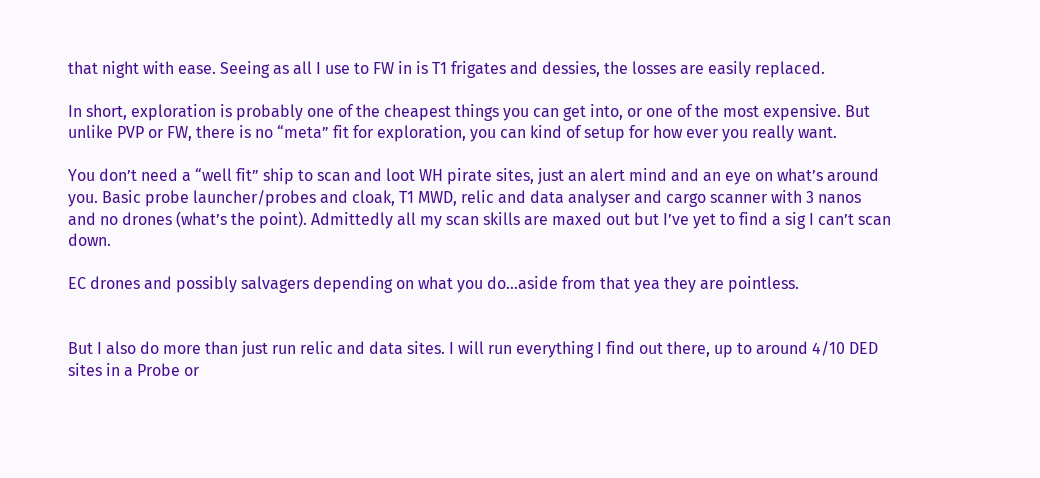that night with ease. Seeing as all I use to FW in is T1 frigates and dessies, the losses are easily replaced.

In short, exploration is probably one of the cheapest things you can get into, or one of the most expensive. But unlike PVP or FW, there is no “meta” fit for exploration, you can kind of setup for how ever you really want.

You don’t need a “well fit” ship to scan and loot WH pirate sites, just an alert mind and an eye on what’s around you. Basic probe launcher/probes and cloak, T1 MWD, relic and data analyser and cargo scanner with 3 nanos and no drones (what’s the point). Admittedly all my scan skills are maxed out but I’ve yet to find a sig I can’t scan down.

EC drones and possibly salvagers depending on what you do…aside from that yea they are pointless.


But I also do more than just run relic and data sites. I will run everything I find out there, up to around 4/10 DED sites in a Probe or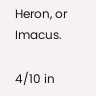Heron, or Imacus.

4/10 in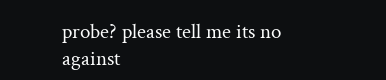probe? please tell me its no against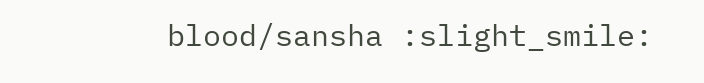blood/sansha :slight_smile: